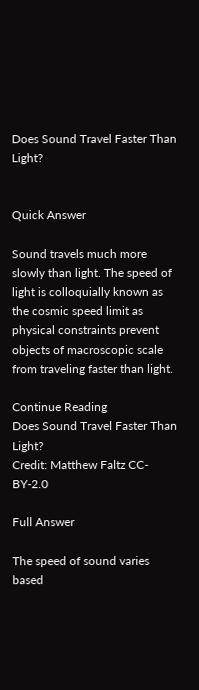Does Sound Travel Faster Than Light?


Quick Answer

Sound travels much more slowly than light. The speed of light is colloquially known as the cosmic speed limit as physical constraints prevent objects of macroscopic scale from traveling faster than light.

Continue Reading
Does Sound Travel Faster Than Light?
Credit: Matthew Faltz CC-BY-2.0

Full Answer

The speed of sound varies based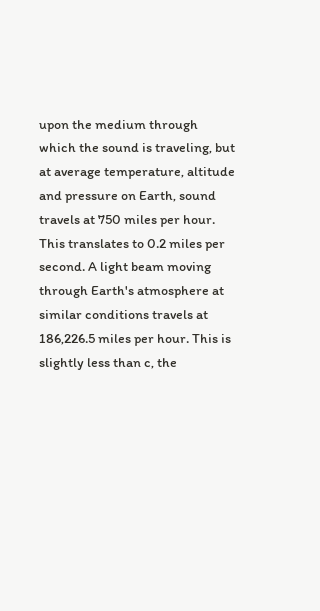upon the medium through which the sound is traveling, but at average temperature, altitude and pressure on Earth, sound travels at 750 miles per hour. This translates to 0.2 miles per second. A light beam moving through Earth's atmosphere at similar conditions travels at 186,226.5 miles per hour. This is slightly less than c, the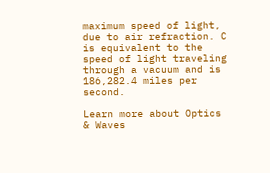maximum speed of light, due to air refraction. C is equivalent to the speed of light traveling through a vacuum and is 186,282.4 miles per second.

Learn more about Optics & Waves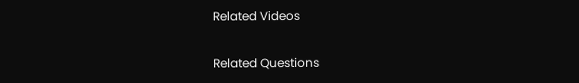Related Videos

Related Questions